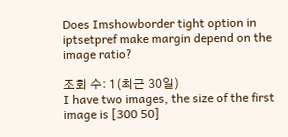Does Imshowborder tight option in iptsetpref make margin depend on the image ratio?

조회 수: 1(최근 30일)
I have two images, the size of the first image is [300 50]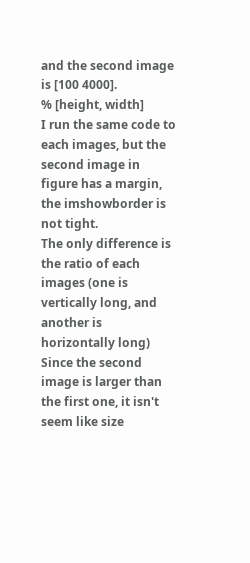and the second image is [100 4000].
% [height, width]
I run the same code to each images, but the second image in figure has a margin, the imshowborder is not tight.
The only difference is the ratio of each images (one is vertically long, and another is horizontally long)
Since the second image is larger than the first one, it isn't seem like size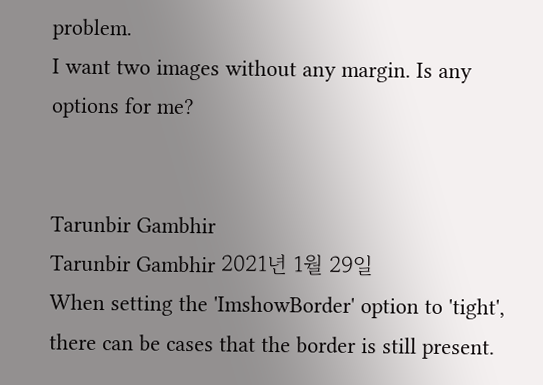problem.
I want two images without any margin. Is any options for me?


Tarunbir Gambhir
Tarunbir Gambhir 2021년 1월 29일
When setting the 'ImshowBorder' option to 'tight', there can be cases that the border is still present.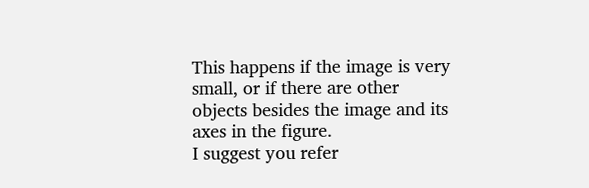This happens if the image is very small, or if there are other objects besides the image and its axes in the figure.
I suggest you refer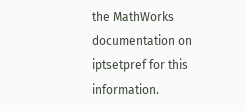the MathWorks documentation on iptsetpref for this information.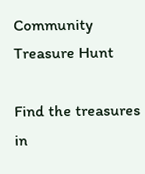Community Treasure Hunt

Find the treasures in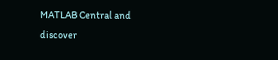MATLAB Central and discover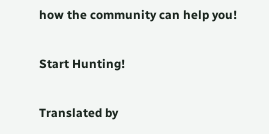how the community can help you!

Start Hunting!

Translated by